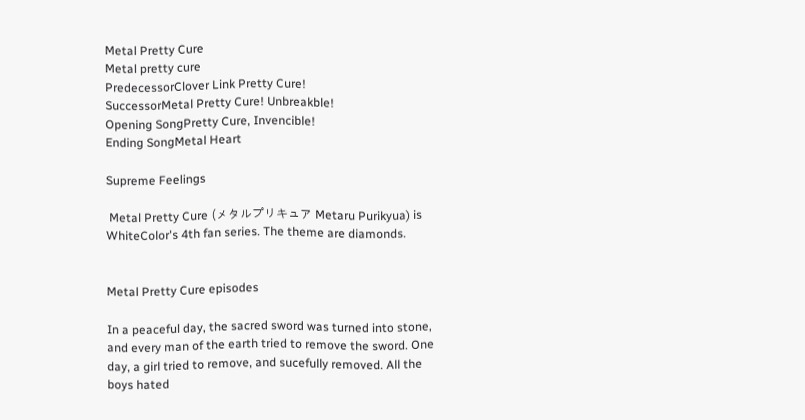Metal Pretty Cure
Metal pretty cure
PredecessorClover Link Pretty Cure!
SuccessorMetal Pretty Cure! Unbreakble!
Opening SongPretty Cure, Invencible!
Ending SongMetal Heart

Supreme Feelings

 Metal Pretty Cure (メタルプリキュア Metaru Purikyua) is WhiteColor's 4th fan series. The theme are diamonds.


Metal Pretty Cure episodes

In a peaceful day, the sacred sword was turned into stone, and every man of the earth tried to remove the sword. One day, a girl tried to remove, and sucefully removed. All the boys hated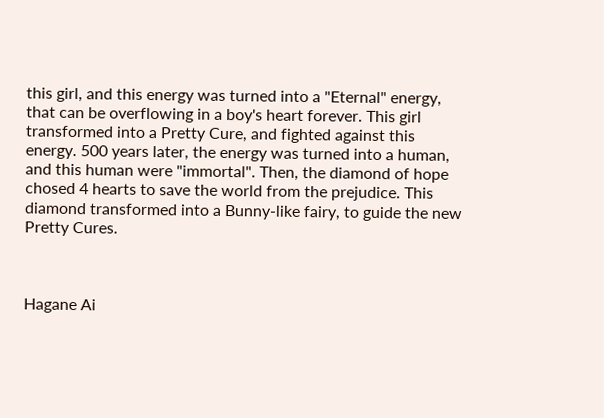this girl, and this energy was turned into a "Eternal" energy, that can be overflowing in a boy's heart forever. This girl transformed into a Pretty Cure, and fighted against this energy. 500 years later, the energy was turned into a human, and this human were "immortal". Then, the diamond of hope chosed 4 hearts to save the world from the prejudice. This diamond transformed into a Bunny-like fairy, to guide the new Pretty Cures.



Hagane Ai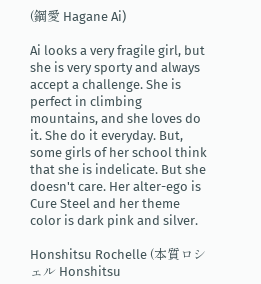(鋼愛 Hagane Ai)

Ai looks a very fragile girl, but she is very sporty and always accept a challenge. She is perfect in climbing mountains, and she loves do it. She do it everyday. But, some girls of her school think that she is indelicate. But she doesn't care. Her alter-ego is Cure Steel and her theme color is dark pink and silver.

Honshitsu Rochelle (本質ロシェル Honshitsu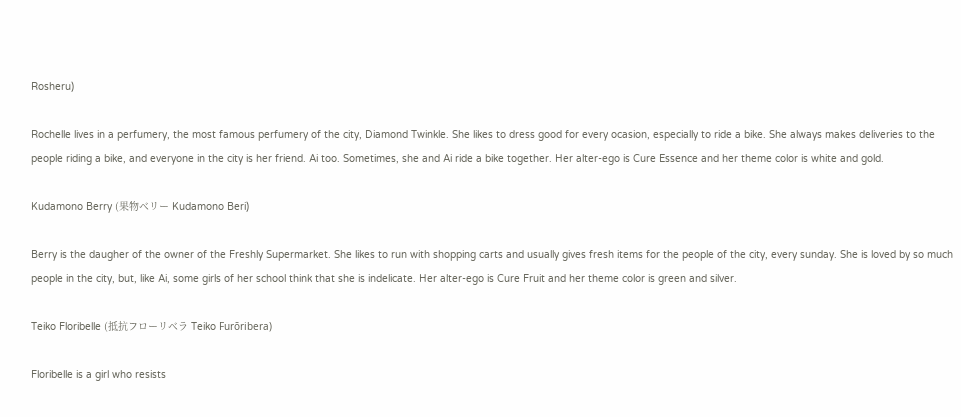Rosheru)

Rochelle lives in a perfumery, the most famous perfumery of the city, Diamond Twinkle. She likes to dress good for every ocasion, especially to ride a bike. She always makes deliveries to the people riding a bike, and everyone in the city is her friend. Ai too. Sometimes, she and Ai ride a bike together. Her alter-ego is Cure Essence and her theme color is white and gold.

Kudamono Berry (果物ベリー Kudamono Beri)

Berry is the daugher of the owner of the Freshly Supermarket. She likes to run with shopping carts and usually gives fresh items for the people of the city, every sunday. She is loved by so much people in the city, but, like Ai, some girls of her school think that she is indelicate. Her alter-ego is Cure Fruit and her theme color is green and silver.

Teiko Floribelle (抵抗フローリベラ Teiko Furōribera)

Floribelle is a girl who resists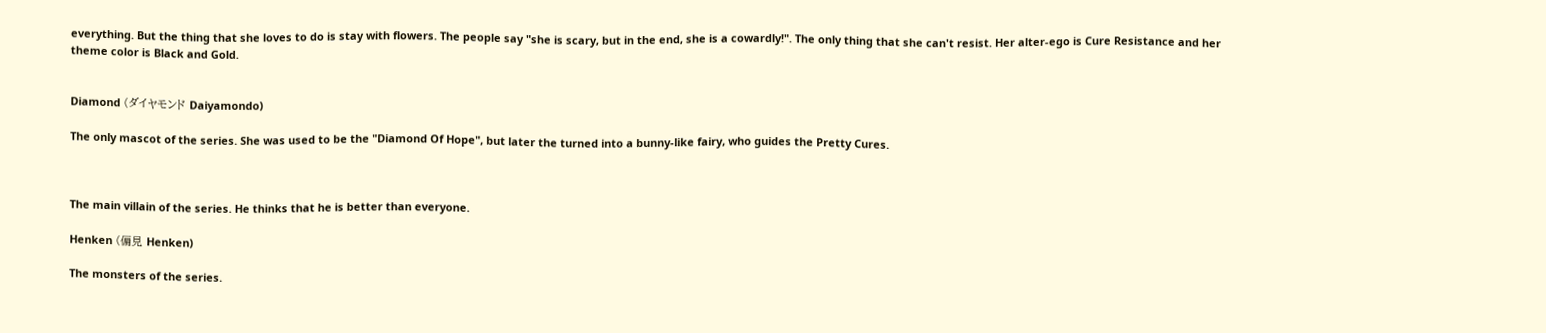everything. But the thing that she loves to do is stay with flowers. The people say "she is scary, but in the end, she is a cowardly!". The only thing that she can't resist. Her alter-ego is Cure Resistance and her theme color is Black and Gold.


Diamond (ダイヤモンド Daiyamondo)

The only mascot of the series. She was used to be the "Diamond Of Hope", but later the turned into a bunny-like fairy, who guides the Pretty Cures.



The main villain of the series. He thinks that he is better than everyone.

Henken (偏見 Henken)

The monsters of the series.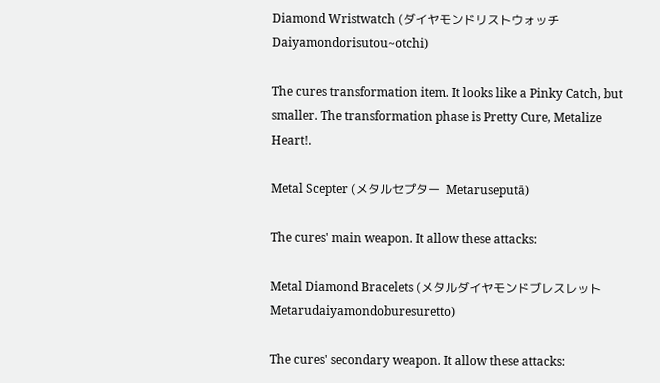Diamond Wristwatch (ダイヤモンドリストウォッチDaiyamondorisutou~otchi)

The cures transformation item. It looks like a Pinky Catch, but smaller. The transformation phase is Pretty Cure, Metalize Heart!.

Metal Scepter (メタルセプター  Metaruseputā)

The cures' main weapon. It allow these attacks:

Metal Diamond Bracelets (メタルダイヤモンドブレスレット Metarudaiyamondoburesuretto)

The cures' secondary weapon. It allow these attacks: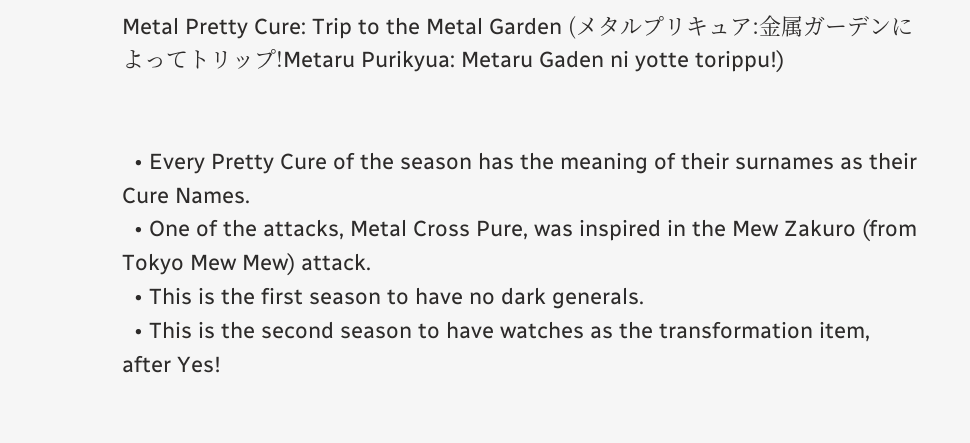Metal Pretty Cure: Trip to the Metal Garden (メタルプリキュア:金属ガーデンによってトリップ!Metaru Purikyua: Metaru Gaden ni yotte torippu!)


  • Every Pretty Cure of the season has the meaning of their surnames as their Cure Names.
  • One of the attacks, Metal Cross Pure, was inspired in the Mew Zakuro (from Tokyo Mew Mew) attack.
  • This is the first season to have no dark generals.
  • This is the second season to have watches as the transformation item, after Yes!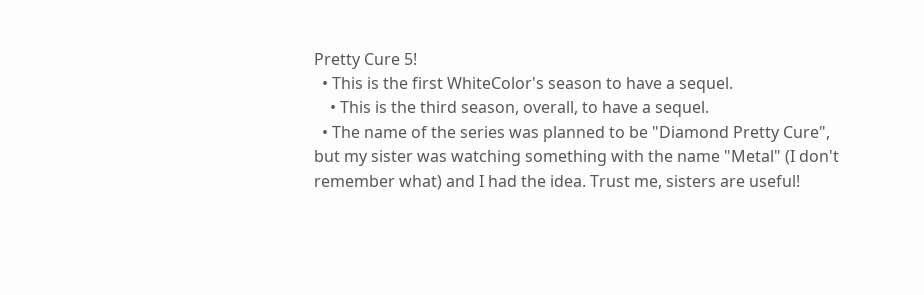Pretty Cure 5!
  • This is the first WhiteColor's season to have a sequel.
    • This is the third season, overall, to have a sequel.
  • The name of the series was planned to be "Diamond Pretty Cure", but my sister was watching something with the name "Metal" (I don't remember what) and I had the idea. Trust me, sisters are useful!